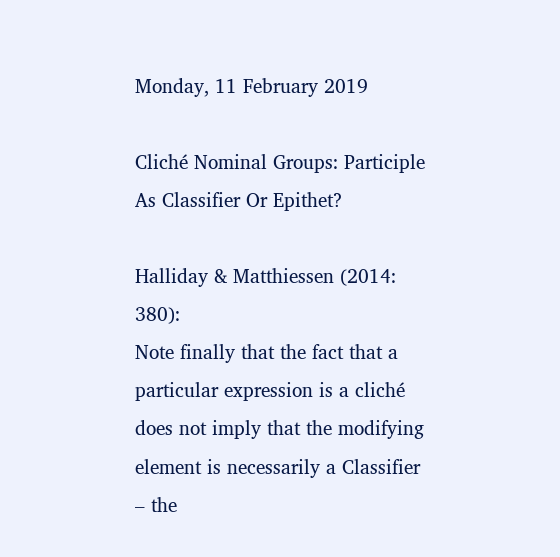Monday, 11 February 2019

Cliché Nominal Groups: Participle As Classifier Or Epithet?

Halliday & Matthiessen (2014: 380):
Note finally that the fact that a particular expression is a cliché does not imply that the modifying element is necessarily a Classifier – the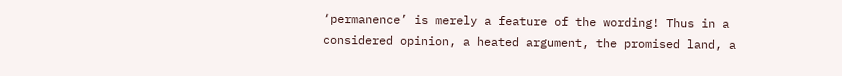‘permanence’ is merely a feature of the wording! Thus in a considered opinion, a heated argument, the promised land, a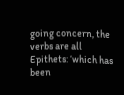going concern, the verbs are all Epithets: ‘which has been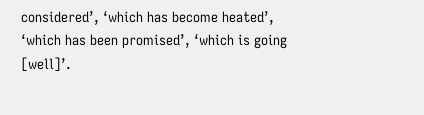considered’, ‘which has become heated’, ‘which has been promised’, ‘which is going [well]’.